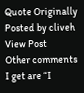Quote Originally Posted by cliveh View Post
Other comments I get are “I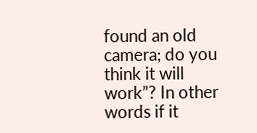found an old camera; do you think it will work”? In other words if it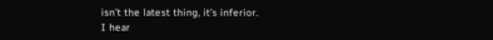isn’t the latest thing, it’s inferior.
I hear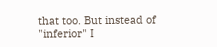that too. But instead of "inferior" I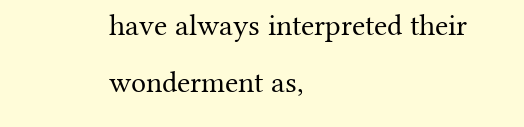have always interpreted their wonderment as,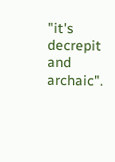"it's decrepit and archaic".